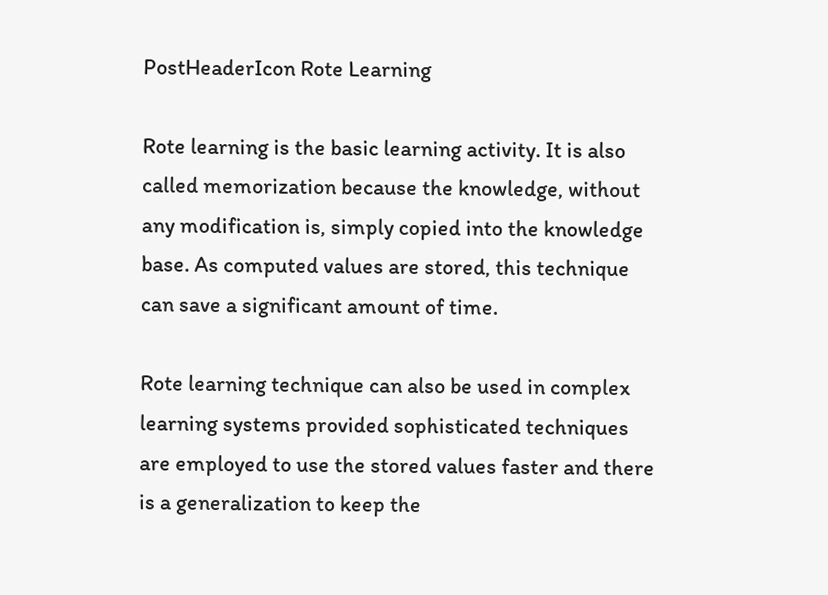PostHeaderIcon Rote Learning

Rote learning is the basic learning activity. It is also called memorization because the knowledge, without any modification is, simply copied into the knowledge base. As computed values are stored, this technique can save a significant amount of time.

Rote learning technique can also be used in complex learning systems provided sophisticated techniques are employed to use the stored values faster and there is a generalization to keep the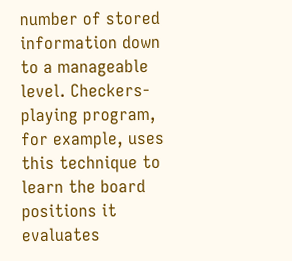number of stored information down to a manageable level. Checkers-playing program, for example, uses this technique to learn the board positions it evaluates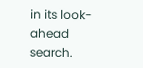in its look-ahead search.